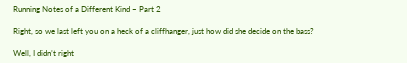Running Notes of a Different Kind – Part 2

Right, so we last left you on a heck of a cliffhanger, just how did she decide on the bass?

Well, I didn’t right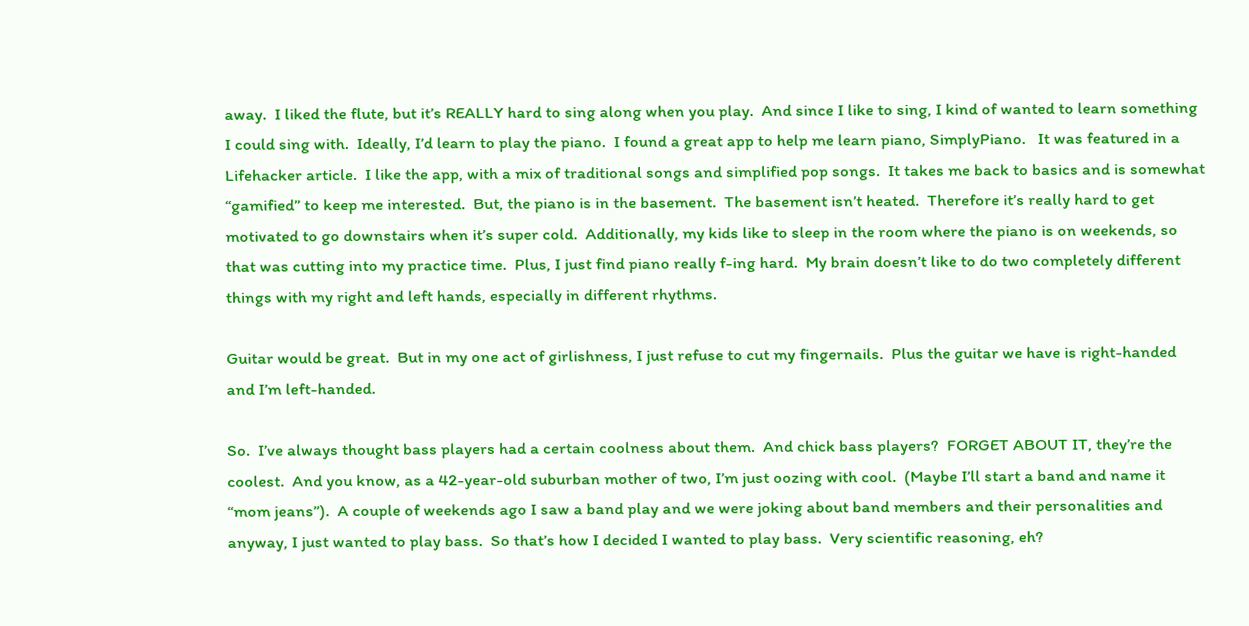away.  I liked the flute, but it’s REALLY hard to sing along when you play.  And since I like to sing, I kind of wanted to learn something I could sing with.  Ideally, I’d learn to play the piano.  I found a great app to help me learn piano, SimplyPiano.   It was featured in a Lifehacker article.  I like the app, with a mix of traditional songs and simplified pop songs.  It takes me back to basics and is somewhat “gamified” to keep me interested.  But, the piano is in the basement.  The basement isn’t heated.  Therefore it’s really hard to get motivated to go downstairs when it’s super cold.  Additionally, my kids like to sleep in the room where the piano is on weekends, so that was cutting into my practice time.  Plus, I just find piano really f-ing hard.  My brain doesn’t like to do two completely different things with my right and left hands, especially in different rhythms.

Guitar would be great.  But in my one act of girlishness, I just refuse to cut my fingernails.  Plus the guitar we have is right-handed and I’m left-handed.

So.  I’ve always thought bass players had a certain coolness about them.  And chick bass players?  FORGET ABOUT IT, they’re the coolest.  And you know, as a 42-year-old suburban mother of two, I’m just oozing with cool.  (Maybe I’ll start a band and name it “mom jeans”).  A couple of weekends ago I saw a band play and we were joking about band members and their personalities and anyway, I just wanted to play bass.  So that’s how I decided I wanted to play bass.  Very scientific reasoning, eh?